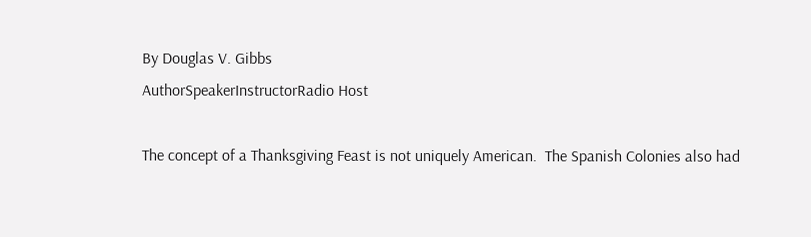By Douglas V. Gibbs
AuthorSpeakerInstructorRadio Host

The concept of a Thanksgiving Feast is not uniquely American.  The Spanish Colonies also had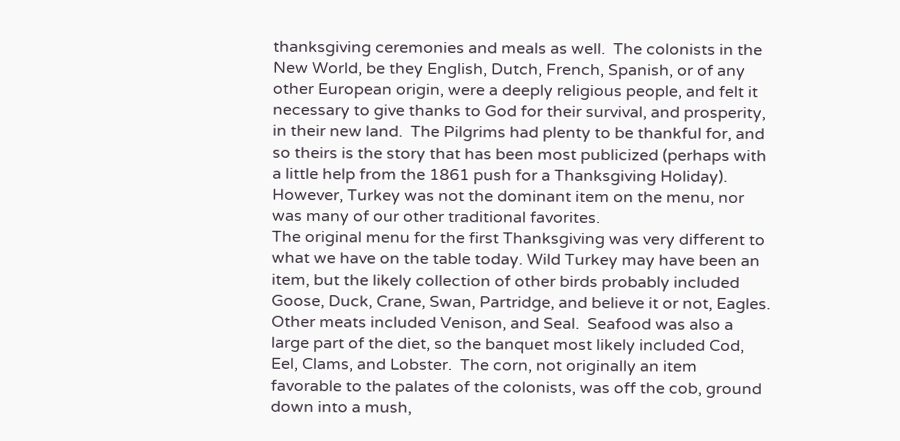thanksgiving ceremonies and meals as well.  The colonists in the New World, be they English, Dutch, French, Spanish, or of any other European origin, were a deeply religious people, and felt it necessary to give thanks to God for their survival, and prosperity, in their new land.  The Pilgrims had plenty to be thankful for, and so theirs is the story that has been most publicized (perhaps with a little help from the 1861 push for a Thanksgiving Holiday).  However, Turkey was not the dominant item on the menu, nor was many of our other traditional favorites.
The original menu for the first Thanksgiving was very different to what we have on the table today. Wild Turkey may have been an item, but the likely collection of other birds probably included Goose, Duck, Crane, Swan, Partridge, and believe it or not, Eagles.  Other meats included Venison, and Seal.  Seafood was also a large part of the diet, so the banquet most likely included Cod, Eel, Clams, and Lobster.  The corn, not originally an item favorable to the palates of the colonists, was off the cob, ground down into a mush,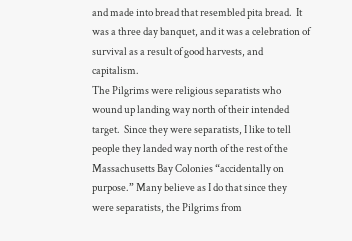and made into bread that resembled pita bread.  It was a three day banquet, and it was a celebration of survival as a result of good harvests, and capitalism.
The Pilgrims were religious separatists who wound up landing way north of their intended target.  Since they were separatists, I like to tell people they landed way north of the rest of the Massachusetts Bay Colonies “accidentally on purpose.” Many believe as I do that since they were separatists, the Pilgrims from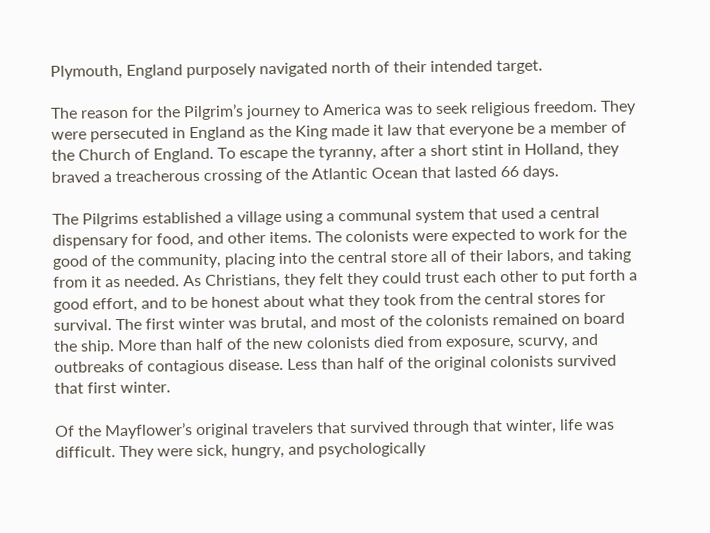Plymouth, England purposely navigated north of their intended target.

The reason for the Pilgrim’s journey to America was to seek religious freedom. They were persecuted in England as the King made it law that everyone be a member of the Church of England. To escape the tyranny, after a short stint in Holland, they braved a treacherous crossing of the Atlantic Ocean that lasted 66 days.

The Pilgrims established a village using a communal system that used a central dispensary for food, and other items. The colonists were expected to work for the good of the community, placing into the central store all of their labors, and taking from it as needed. As Christians, they felt they could trust each other to put forth a good effort, and to be honest about what they took from the central stores for survival. The first winter was brutal, and most of the colonists remained on board the ship. More than half of the new colonists died from exposure, scurvy, and outbreaks of contagious disease. Less than half of the original colonists survived that first winter.

Of the Mayflower’s original travelers that survived through that winter, life was difficult. They were sick, hungry, and psychologically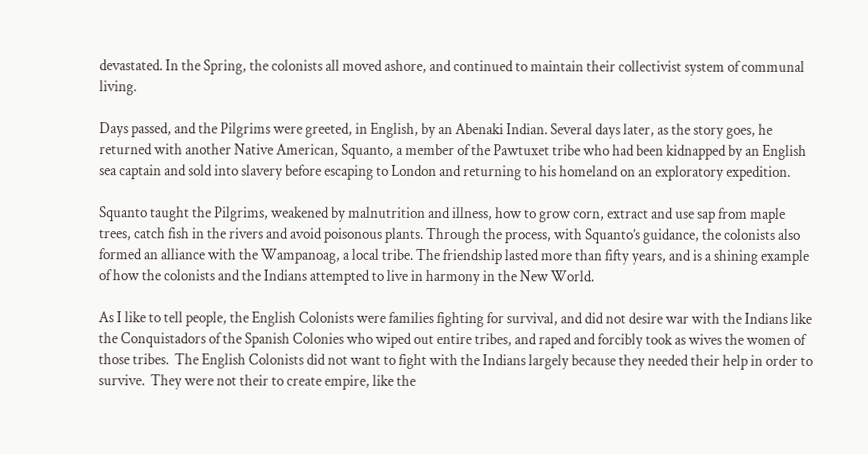devastated. In the Spring, the colonists all moved ashore, and continued to maintain their collectivist system of communal living.

Days passed, and the Pilgrims were greeted, in English, by an Abenaki Indian. Several days later, as the story goes, he returned with another Native American, Squanto, a member of the Pawtuxet tribe who had been kidnapped by an English sea captain and sold into slavery before escaping to London and returning to his homeland on an exploratory expedition.

Squanto taught the Pilgrims, weakened by malnutrition and illness, how to grow corn, extract and use sap from maple trees, catch fish in the rivers and avoid poisonous plants. Through the process, with Squanto’s guidance, the colonists also formed an alliance with the Wampanoag, a local tribe. The friendship lasted more than fifty years, and is a shining example of how the colonists and the Indians attempted to live in harmony in the New World.

As I like to tell people, the English Colonists were families fighting for survival, and did not desire war with the Indians like the Conquistadors of the Spanish Colonies who wiped out entire tribes, and raped and forcibly took as wives the women of those tribes.  The English Colonists did not want to fight with the Indians largely because they needed their help in order to survive.  They were not their to create empire, like the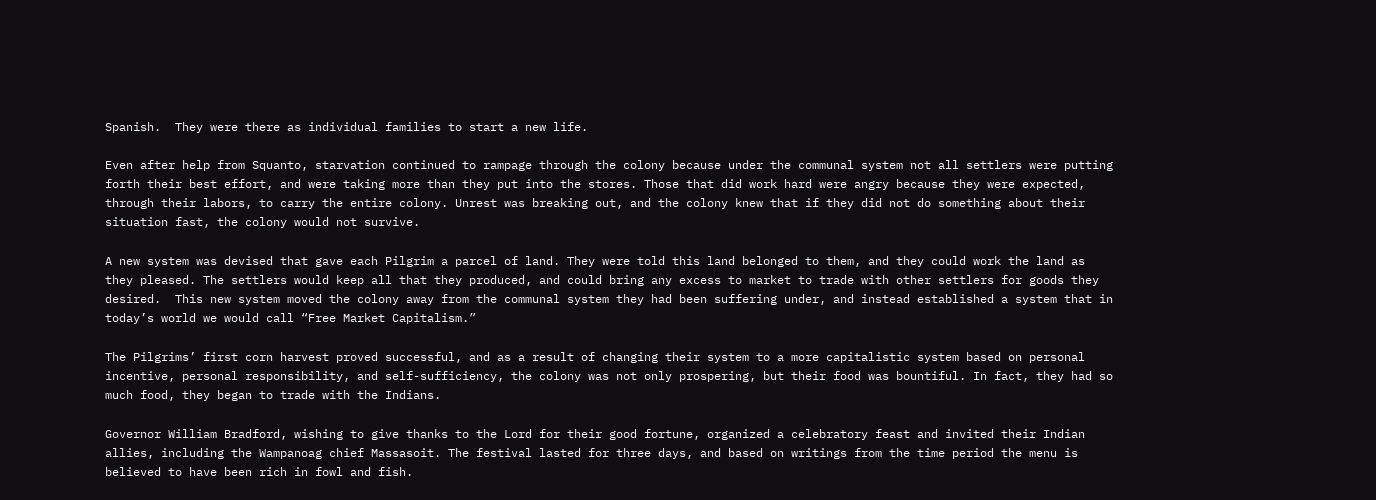Spanish.  They were there as individual families to start a new life.

Even after help from Squanto, starvation continued to rampage through the colony because under the communal system not all settlers were putting forth their best effort, and were taking more than they put into the stores. Those that did work hard were angry because they were expected, through their labors, to carry the entire colony. Unrest was breaking out, and the colony knew that if they did not do something about their situation fast, the colony would not survive.

A new system was devised that gave each Pilgrim a parcel of land. They were told this land belonged to them, and they could work the land as they pleased. The settlers would keep all that they produced, and could bring any excess to market to trade with other settlers for goods they desired.  This new system moved the colony away from the communal system they had been suffering under, and instead established a system that in today’s world we would call “Free Market Capitalism.”

The Pilgrims’ first corn harvest proved successful, and as a result of changing their system to a more capitalistic system based on personal incentive, personal responsibility, and self-sufficiency, the colony was not only prospering, but their food was bountiful. In fact, they had so much food, they began to trade with the Indians.

Governor William Bradford, wishing to give thanks to the Lord for their good fortune, organized a celebratory feast and invited their Indian allies, including the Wampanoag chief Massasoit. The festival lasted for three days, and based on writings from the time period the menu is believed to have been rich in fowl and fish.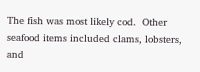The fish was most likely cod.  Other seafood items included clams, lobsters, and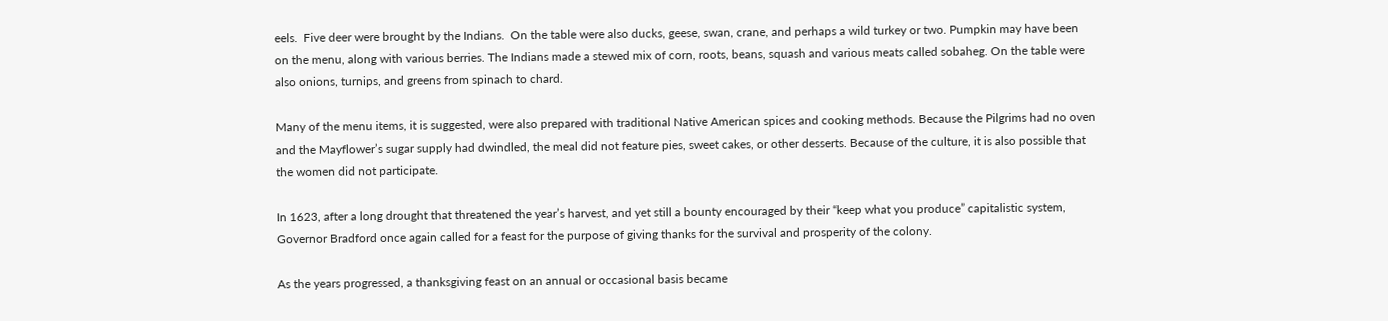eels.  Five deer were brought by the Indians.  On the table were also ducks, geese, swan, crane, and perhaps a wild turkey or two. Pumpkin may have been on the menu, along with various berries. The Indians made a stewed mix of corn, roots, beans, squash and various meats called sobaheg. On the table were also onions, turnips, and greens from spinach to chard.

Many of the menu items, it is suggested, were also prepared with traditional Native American spices and cooking methods. Because the Pilgrims had no oven and the Mayflower’s sugar supply had dwindled, the meal did not feature pies, sweet cakes, or other desserts. Because of the culture, it is also possible that the women did not participate.

In 1623, after a long drought that threatened the year’s harvest, and yet still a bounty encouraged by their “keep what you produce” capitalistic system, Governor Bradford once again called for a feast for the purpose of giving thanks for the survival and prosperity of the colony.

As the years progressed, a thanksgiving feast on an annual or occasional basis became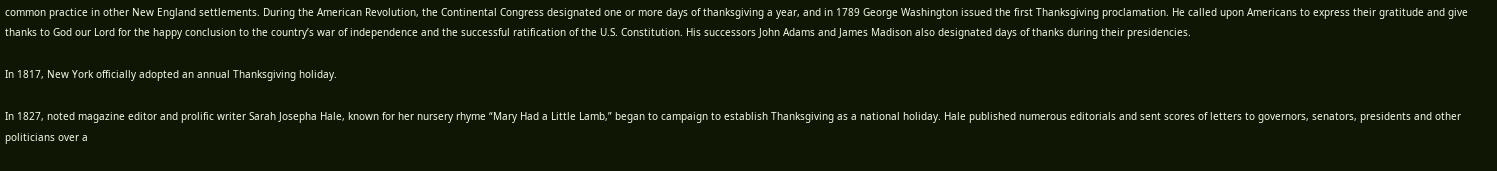common practice in other New England settlements. During the American Revolution, the Continental Congress designated one or more days of thanksgiving a year, and in 1789 George Washington issued the first Thanksgiving proclamation. He called upon Americans to express their gratitude and give thanks to God our Lord for the happy conclusion to the country’s war of independence and the successful ratification of the U.S. Constitution. His successors John Adams and James Madison also designated days of thanks during their presidencies.

In 1817, New York officially adopted an annual Thanksgiving holiday.

In 1827, noted magazine editor and prolific writer Sarah Josepha Hale, known for her nursery rhyme “Mary Had a Little Lamb,” began to campaign to establish Thanksgiving as a national holiday. Hale published numerous editorials and sent scores of letters to governors, senators, presidents and other politicians over a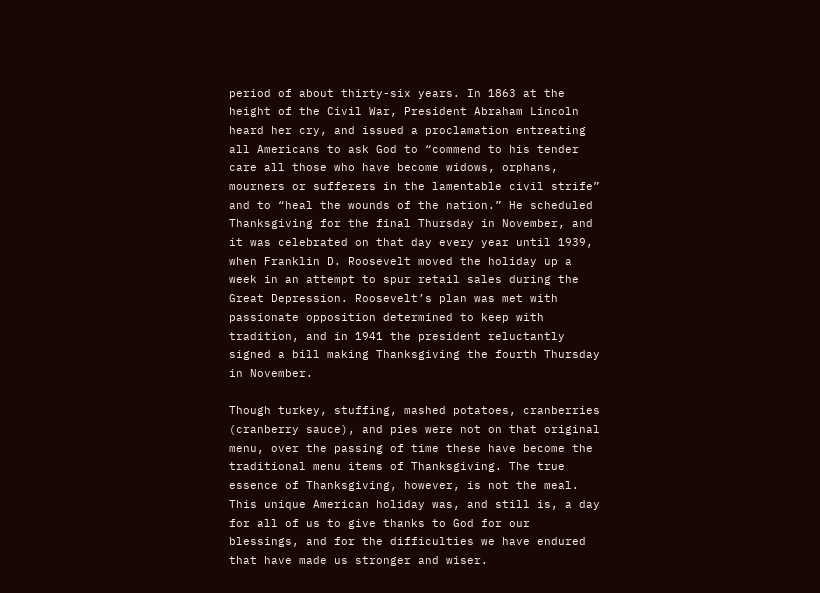period of about thirty-six years. In 1863 at the height of the Civil War, President Abraham Lincoln heard her cry, and issued a proclamation entreating all Americans to ask God to “commend to his tender care all those who have become widows, orphans, mourners or sufferers in the lamentable civil strife” and to “heal the wounds of the nation.” He scheduled Thanksgiving for the final Thursday in November, and it was celebrated on that day every year until 1939, when Franklin D. Roosevelt moved the holiday up a week in an attempt to spur retail sales during the Great Depression. Roosevelt’s plan was met with passionate opposition determined to keep with tradition, and in 1941 the president reluctantly signed a bill making Thanksgiving the fourth Thursday in November.

Though turkey, stuffing, mashed potatoes, cranberries (cranberry sauce), and pies were not on that original menu, over the passing of time these have become the traditional menu items of Thanksgiving. The true essence of Thanksgiving, however, is not the meal. This unique American holiday was, and still is, a day for all of us to give thanks to God for our blessings, and for the difficulties we have endured that have made us stronger and wiser.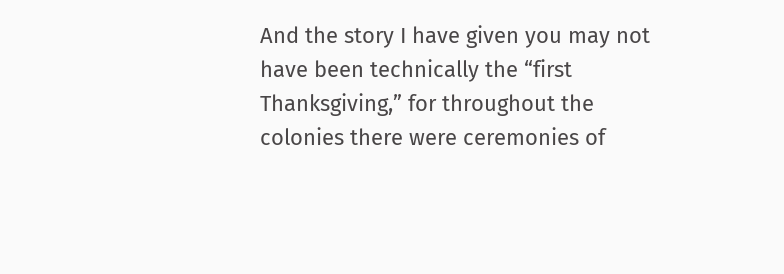And the story I have given you may not have been technically the “first Thanksgiving,” for throughout the colonies there were ceremonies of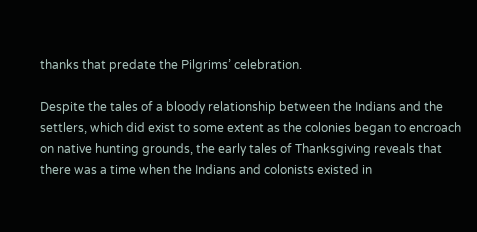thanks that predate the Pilgrims’ celebration.

Despite the tales of a bloody relationship between the Indians and the settlers, which did exist to some extent as the colonies began to encroach on native hunting grounds, the early tales of Thanksgiving reveals that there was a time when the Indians and colonists existed in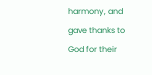harmony, and gave thanks to God for their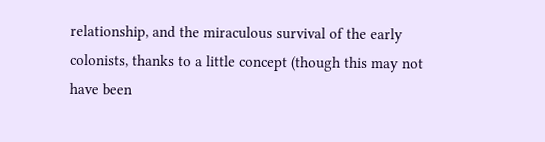relationship, and the miraculous survival of the early colonists, thanks to a little concept (though this may not have been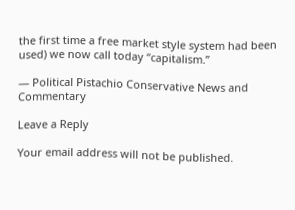the first time a free market style system had been used) we now call today “capitalism.”

— Political Pistachio Conservative News and Commentary

Leave a Reply

Your email address will not be published.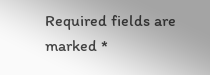Required fields are marked *